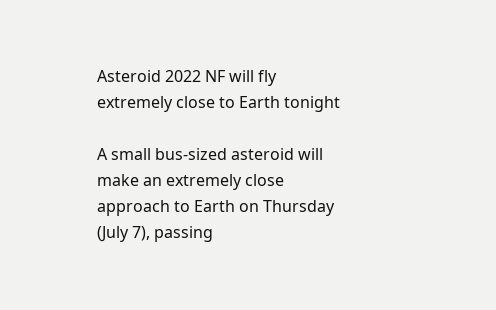Asteroid 2022 NF will fly extremely close to Earth tonight

A small bus-sized asteroid will make an extremely close approach to Earth on Thursday (July 7), passing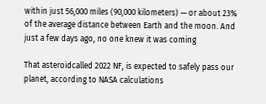within just 56,000 miles (90,000 kilometers) — or about 23% of the average distance between Earth and the moon. And just a few days ago, no one knew it was coming

That asteroidcalled 2022 NF, is expected to safely pass our planet, according to NASA calculations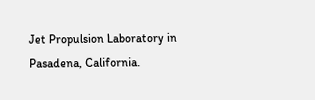Jet Propulsion Laboratory in Pasadena, California.